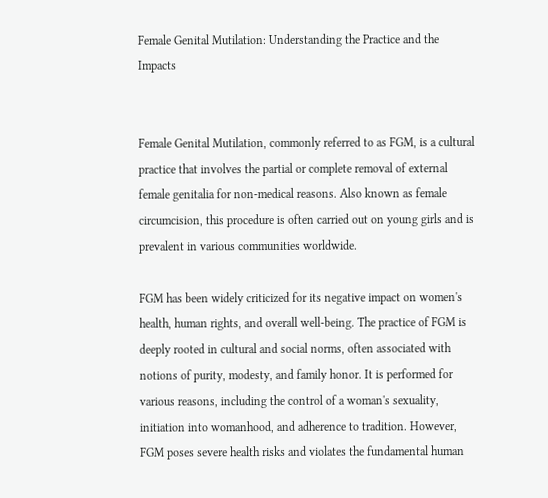Female Genital Mutilation: Understanding the Practice and the Impacts


Female Genital Mutilation, commonly referred to as FGM, is a cultural practice that involves the partial or complete removal of external female genitalia for non-medical reasons. Also known as female circumcision, this procedure is often carried out on young girls and is prevalent in various communities worldwide.

FGM has been widely criticized for its negative impact on women's health, human rights, and overall well-being. The practice of FGM is deeply rooted in cultural and social norms, often associated with notions of purity, modesty, and family honor. It is performed for various reasons, including the control of a woman's sexuality, initiation into womanhood, and adherence to tradition. However, FGM poses severe health risks and violates the fundamental human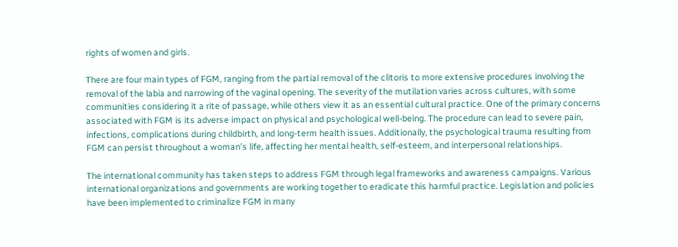rights of women and girls.

There are four main types of FGM, ranging from the partial removal of the clitoris to more extensive procedures involving the removal of the labia and narrowing of the vaginal opening. The severity of the mutilation varies across cultures, with some communities considering it a rite of passage, while others view it as an essential cultural practice. One of the primary concerns associated with FGM is its adverse impact on physical and psychological well-being. The procedure can lead to severe pain, infections, complications during childbirth, and long-term health issues. Additionally, the psychological trauma resulting from FGM can persist throughout a woman's life, affecting her mental health, self-esteem, and interpersonal relationships.

The international community has taken steps to address FGM through legal frameworks and awareness campaigns. Various international organizations and governments are working together to eradicate this harmful practice. Legislation and policies have been implemented to criminalize FGM in many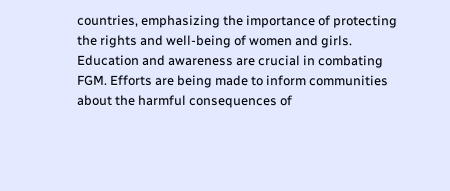countries, emphasizing the importance of protecting the rights and well-being of women and girls. Education and awareness are crucial in combating FGM. Efforts are being made to inform communities about the harmful consequences of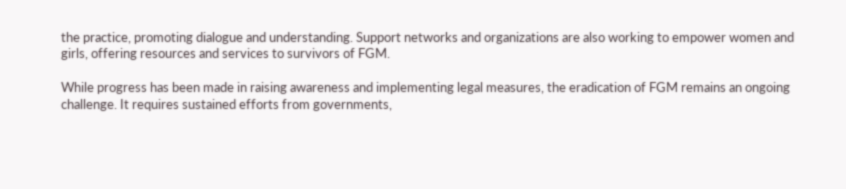the practice, promoting dialogue and understanding. Support networks and organizations are also working to empower women and girls, offering resources and services to survivors of FGM.

While progress has been made in raising awareness and implementing legal measures, the eradication of FGM remains an ongoing challenge. It requires sustained efforts from governments,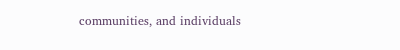communities, and individuals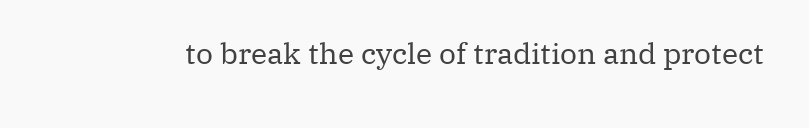to break the cycle of tradition and protect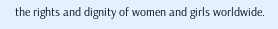the rights and dignity of women and girls worldwide.